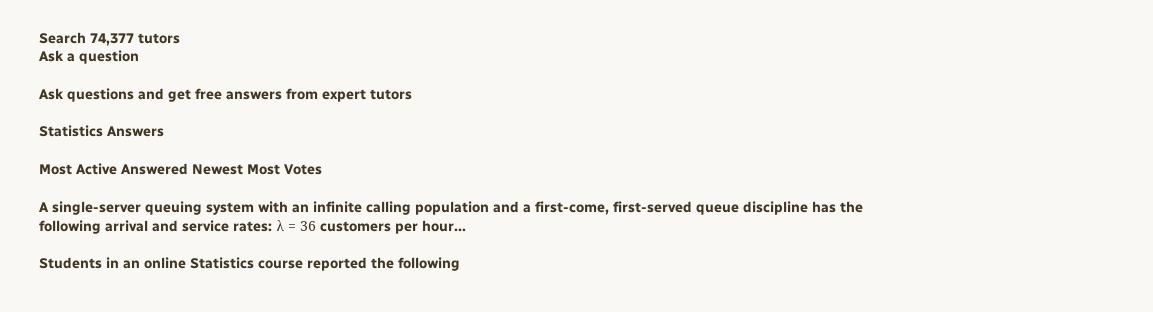Search 74,377 tutors
Ask a question

Ask questions and get free answers from expert tutors

Statistics Answers

Most Active Answered Newest Most Votes

A single-server queuing system with an infinite calling population and a first-come, first-served queue discipline has the following arrival and service rates: λ = 36 customers per hour...

Students in an online Statistics course reported the following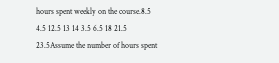hours spent weekly on the course.8.5 4.5 12.5 13 14 3.5 6.5 18 21.5 23.5Assume the number of hours spent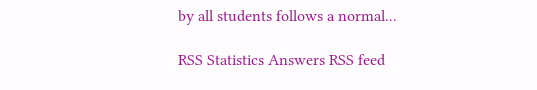by all students follows a normal...

RSS Statistics Answers RSS feed